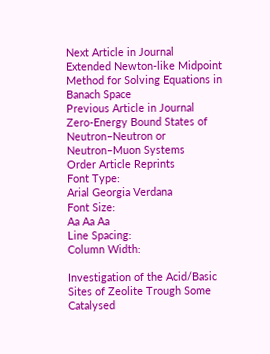Next Article in Journal
Extended Newton-like Midpoint Method for Solving Equations in Banach Space
Previous Article in Journal
Zero-Energy Bound States of Neutron–Neutron or Neutron–Muon Systems
Order Article Reprints
Font Type:
Arial Georgia Verdana
Font Size:
Aa Aa Aa
Line Spacing:
Column Width:

Investigation of the Acid/Basic Sites of Zeolite Trough Some Catalysed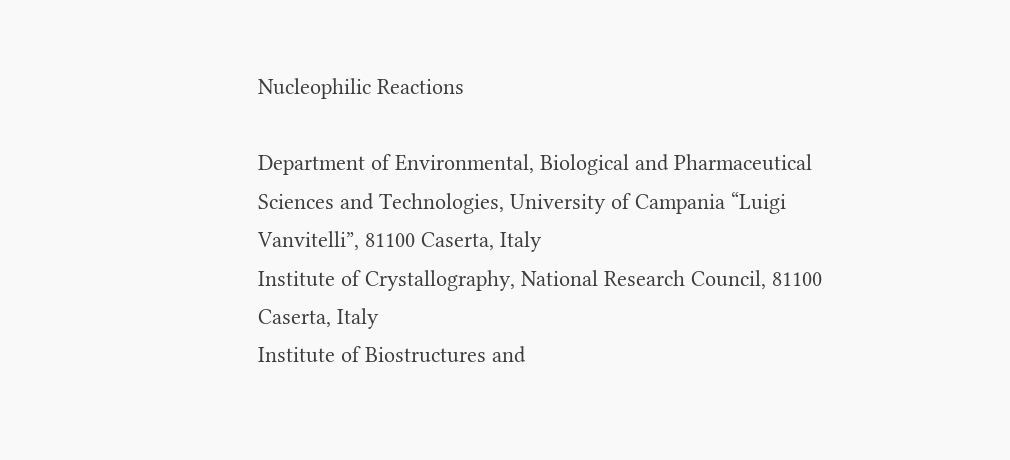Nucleophilic Reactions

Department of Environmental, Biological and Pharmaceutical Sciences and Technologies, University of Campania “Luigi Vanvitelli”, 81100 Caserta, Italy
Institute of Crystallography, National Research Council, 81100 Caserta, Italy
Institute of Biostructures and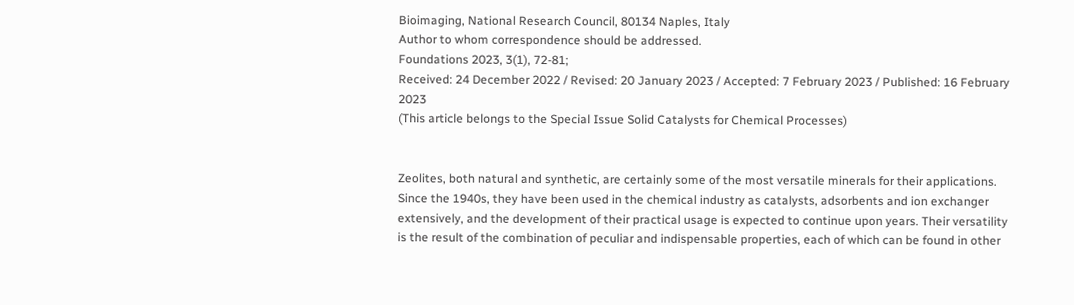Bioimaging, National Research Council, 80134 Naples, Italy
Author to whom correspondence should be addressed.
Foundations 2023, 3(1), 72-81;
Received: 24 December 2022 / Revised: 20 January 2023 / Accepted: 7 February 2023 / Published: 16 February 2023
(This article belongs to the Special Issue Solid Catalysts for Chemical Processes)


Zeolites, both natural and synthetic, are certainly some of the most versatile minerals for their applications. Since the 1940s, they have been used in the chemical industry as catalysts, adsorbents and ion exchanger extensively, and the development of their practical usage is expected to continue upon years. Their versatility is the result of the combination of peculiar and indispensable properties, each of which can be found in other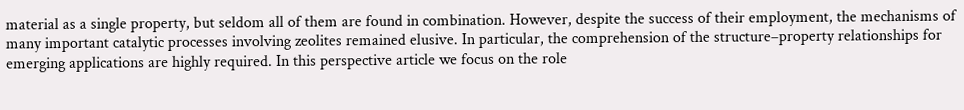material as a single property, but seldom all of them are found in combination. However, despite the success of their employment, the mechanisms of many important catalytic processes involving zeolites remained elusive. In particular, the comprehension of the structure–property relationships for emerging applications are highly required. In this perspective article we focus on the role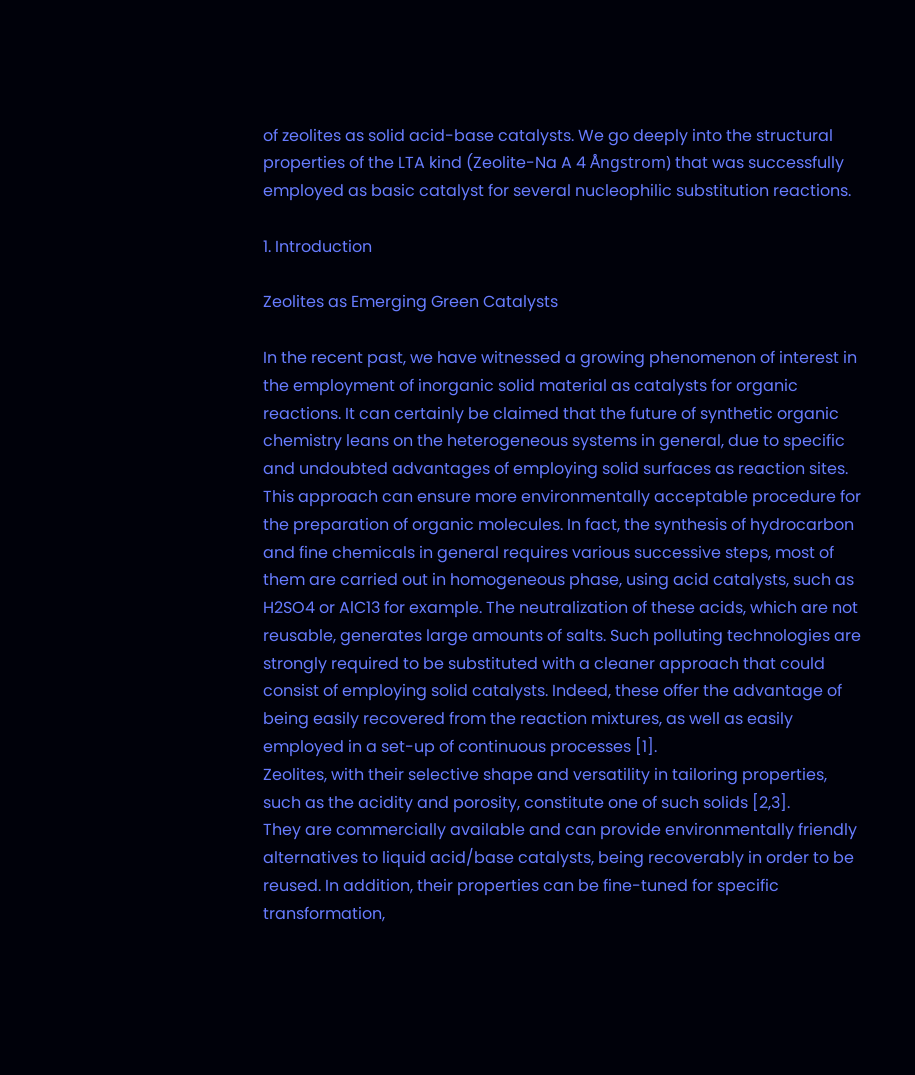of zeolites as solid acid-base catalysts. We go deeply into the structural properties of the LTA kind (Zeolite-Na A 4 Ångstrom) that was successfully employed as basic catalyst for several nucleophilic substitution reactions.

1. Introduction

Zeolites as Emerging Green Catalysts

In the recent past, we have witnessed a growing phenomenon of interest in the employment of inorganic solid material as catalysts for organic reactions. It can certainly be claimed that the future of synthetic organic chemistry leans on the heterogeneous systems in general, due to specific and undoubted advantages of employing solid surfaces as reaction sites. This approach can ensure more environmentally acceptable procedure for the preparation of organic molecules. In fact, the synthesis of hydrocarbon and fine chemicals in general requires various successive steps, most of them are carried out in homogeneous phase, using acid catalysts, such as H2SO4 or AlC13 for example. The neutralization of these acids, which are not reusable, generates large amounts of salts. Such polluting technologies are strongly required to be substituted with a cleaner approach that could consist of employing solid catalysts. Indeed, these offer the advantage of being easily recovered from the reaction mixtures, as well as easily employed in a set-up of continuous processes [1].
Zeolites, with their selective shape and versatility in tailoring properties, such as the acidity and porosity, constitute one of such solids [2,3].
They are commercially available and can provide environmentally friendly alternatives to liquid acid/base catalysts, being recoverably in order to be reused. In addition, their properties can be fine-tuned for specific transformation,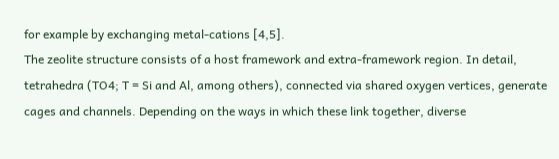for example by exchanging metal-cations [4,5].
The zeolite structure consists of a host framework and extra-framework region. In detail, tetrahedra (TO4; T = Si and Al, among others), connected via shared oxygen vertices, generate cages and channels. Depending on the ways in which these link together, diverse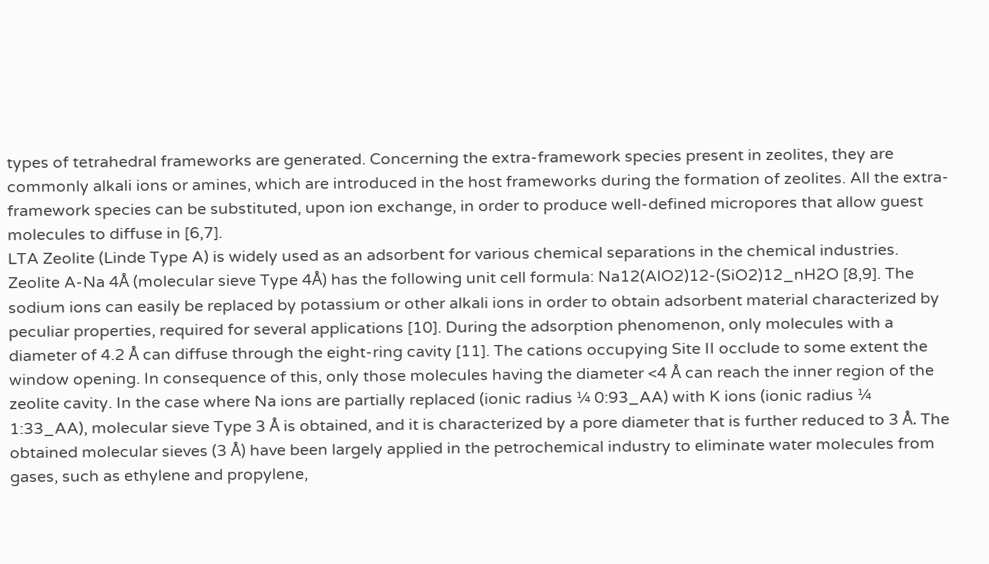types of tetrahedral frameworks are generated. Concerning the extra-framework species present in zeolites, they are commonly alkali ions or amines, which are introduced in the host frameworks during the formation of zeolites. All the extra-framework species can be substituted, upon ion exchange, in order to produce well-defined micropores that allow guest molecules to diffuse in [6,7].
LTA Zeolite (Linde Type A) is widely used as an adsorbent for various chemical separations in the chemical industries. Zeolite A-Na 4Å (molecular sieve Type 4Å) has the following unit cell formula: Na12(AlO2)12-(SiO2)12_nH2O [8,9]. The sodium ions can easily be replaced by potassium or other alkali ions in order to obtain adsorbent material characterized by peculiar properties, required for several applications [10]. During the adsorption phenomenon, only molecules with a diameter of 4.2 Å can diffuse through the eight-ring cavity [11]. The cations occupying Site II occlude to some extent the window opening. In consequence of this, only those molecules having the diameter <4 Å can reach the inner region of the zeolite cavity. In the case where Na ions are partially replaced (ionic radius ¼ 0:93_AA) with K ions (ionic radius ¼ 1:33_AA), molecular sieve Type 3 Å is obtained, and it is characterized by a pore diameter that is further reduced to 3 Å. The obtained molecular sieves (3 Å) have been largely applied in the petrochemical industry to eliminate water molecules from gases, such as ethylene and propylene,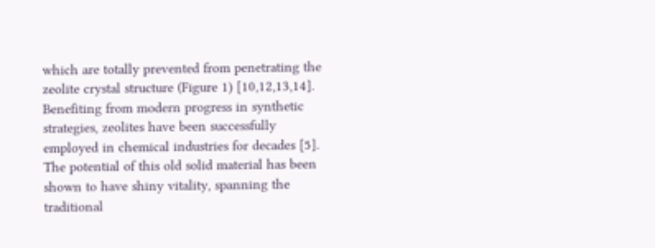which are totally prevented from penetrating the zeolite crystal structure (Figure 1) [10,12,13,14].
Benefiting from modern progress in synthetic strategies, zeolites have been successfully employed in chemical industries for decades [5]. The potential of this old solid material has been shown to have shiny vitality, spanning the traditional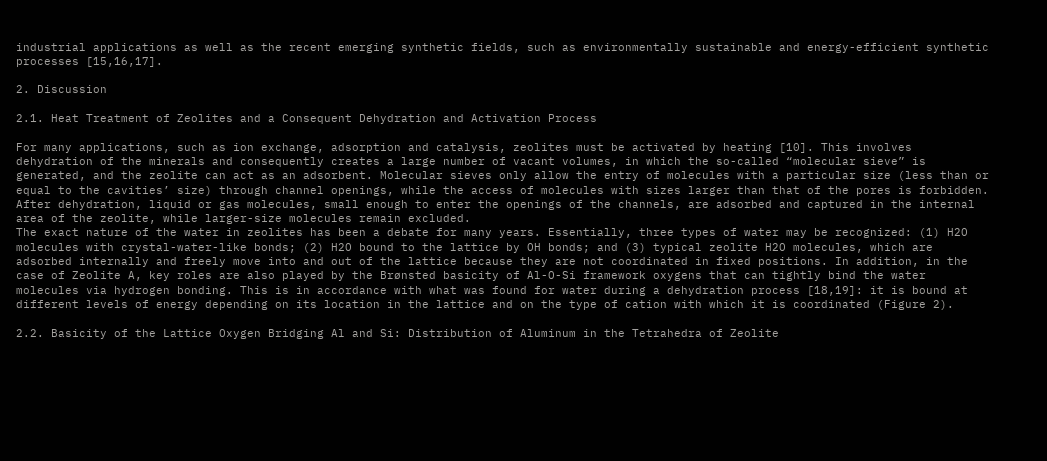industrial applications as well as the recent emerging synthetic fields, such as environmentally sustainable and energy-efficient synthetic processes [15,16,17].

2. Discussion

2.1. Heat Treatment of Zeolites and a Consequent Dehydration and Activation Process

For many applications, such as ion exchange, adsorption and catalysis, zeolites must be activated by heating [10]. This involves dehydration of the minerals and consequently creates a large number of vacant volumes, in which the so-called “molecular sieve” is generated, and the zeolite can act as an adsorbent. Molecular sieves only allow the entry of molecules with a particular size (less than or equal to the cavities’ size) through channel openings, while the access of molecules with sizes larger than that of the pores is forbidden. After dehydration, liquid or gas molecules, small enough to enter the openings of the channels, are adsorbed and captured in the internal area of the zeolite, while larger-size molecules remain excluded.
The exact nature of the water in zeolites has been a debate for many years. Essentially, three types of water may be recognized: (1) H2O molecules with crystal-water-like bonds; (2) H2O bound to the lattice by OH bonds; and (3) typical zeolite H2O molecules, which are adsorbed internally and freely move into and out of the lattice because they are not coordinated in fixed positions. In addition, in the case of Zeolite A, key roles are also played by the Brønsted basicity of Al-O-Si framework oxygens that can tightly bind the water molecules via hydrogen bonding. This is in accordance with what was found for water during a dehydration process [18,19]: it is bound at different levels of energy depending on its location in the lattice and on the type of cation with which it is coordinated (Figure 2).

2.2. Basicity of the Lattice Oxygen Bridging Al and Si: Distribution of Aluminum in the Tetrahedra of Zeolite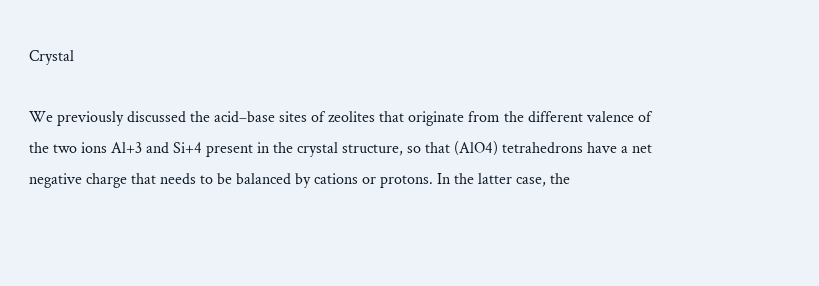Crystal

We previously discussed the acid–base sites of zeolites that originate from the different valence of the two ions Al+3 and Si+4 present in the crystal structure, so that (AlO4) tetrahedrons have a net negative charge that needs to be balanced by cations or protons. In the latter case, the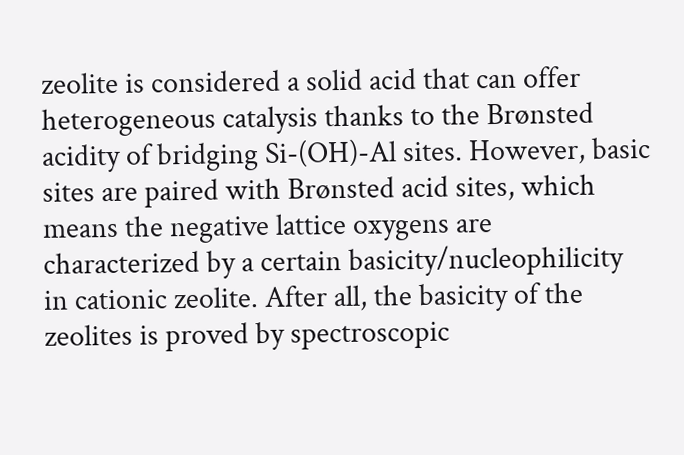zeolite is considered a solid acid that can offer heterogeneous catalysis thanks to the Brønsted acidity of bridging Si-(OH)-Al sites. However, basic sites are paired with Brønsted acid sites, which means the negative lattice oxygens are characterized by a certain basicity/nucleophilicity in cationic zeolite. After all, the basicity of the zeolites is proved by spectroscopic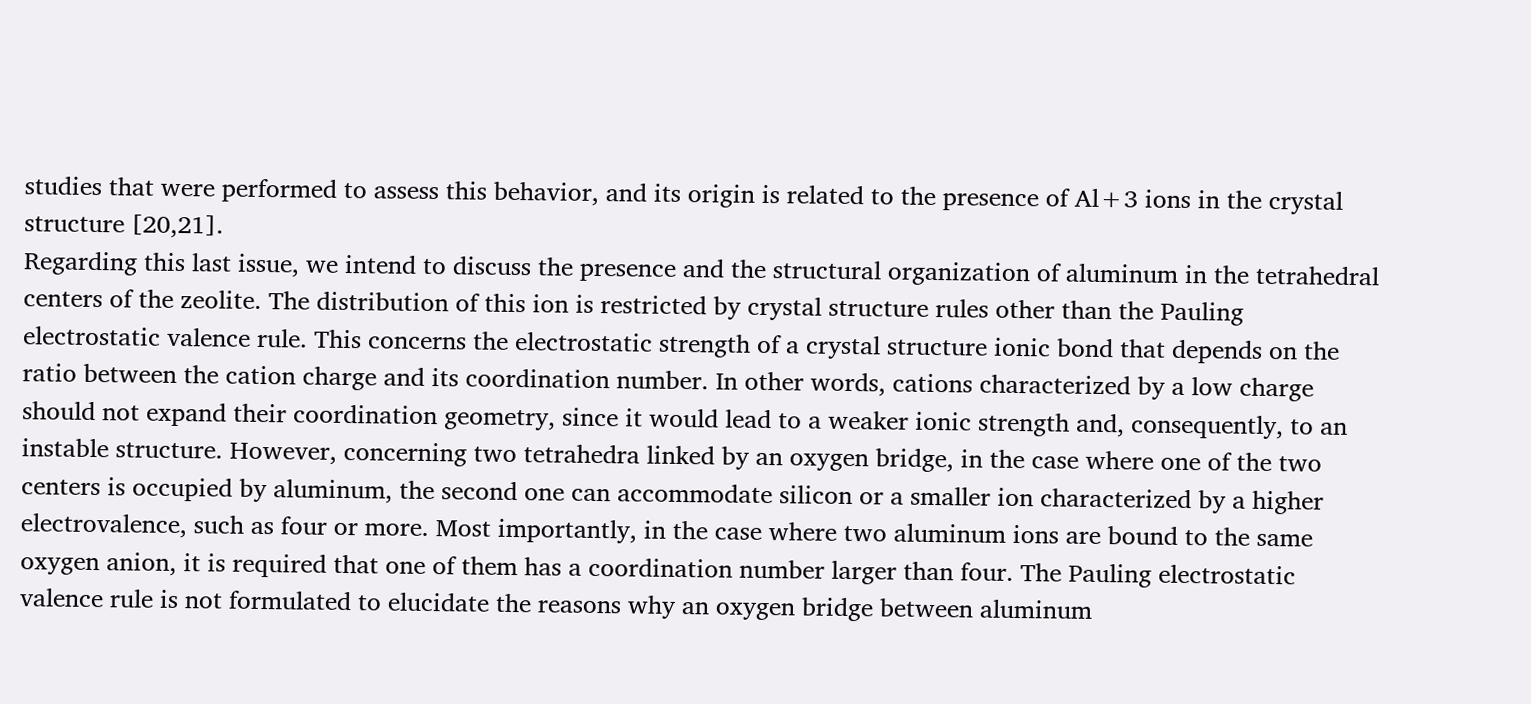studies that were performed to assess this behavior, and its origin is related to the presence of Al+3 ions in the crystal structure [20,21].
Regarding this last issue, we intend to discuss the presence and the structural organization of aluminum in the tetrahedral centers of the zeolite. The distribution of this ion is restricted by crystal structure rules other than the Pauling electrostatic valence rule. This concerns the electrostatic strength of a crystal structure ionic bond that depends on the ratio between the cation charge and its coordination number. In other words, cations characterized by a low charge should not expand their coordination geometry, since it would lead to a weaker ionic strength and, consequently, to an instable structure. However, concerning two tetrahedra linked by an oxygen bridge, in the case where one of the two centers is occupied by aluminum, the second one can accommodate silicon or a smaller ion characterized by a higher electrovalence, such as four or more. Most importantly, in the case where two aluminum ions are bound to the same oxygen anion, it is required that one of them has a coordination number larger than four. The Pauling electrostatic valence rule is not formulated to elucidate the reasons why an oxygen bridge between aluminum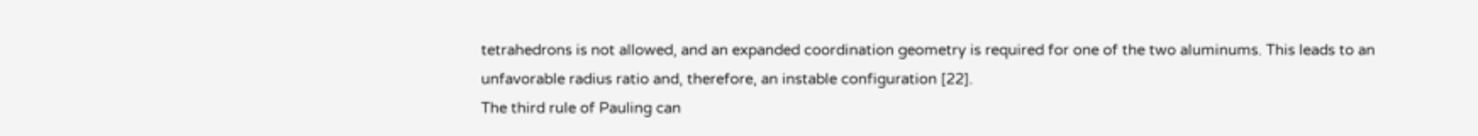tetrahedrons is not allowed, and an expanded coordination geometry is required for one of the two aluminums. This leads to an unfavorable radius ratio and, therefore, an instable configuration [22].
The third rule of Pauling can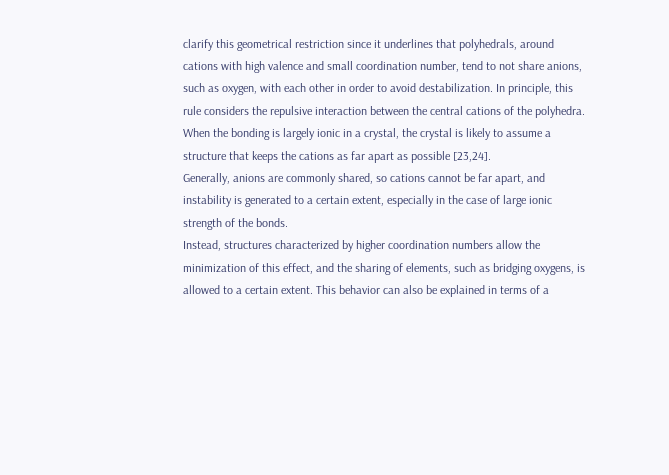clarify this geometrical restriction since it underlines that polyhedrals, around cations with high valence and small coordination number, tend to not share anions, such as oxygen, with each other in order to avoid destabilization. In principle, this rule considers the repulsive interaction between the central cations of the polyhedra. When the bonding is largely ionic in a crystal, the crystal is likely to assume a structure that keeps the cations as far apart as possible [23,24].
Generally, anions are commonly shared, so cations cannot be far apart, and instability is generated to a certain extent, especially in the case of large ionic strength of the bonds.
Instead, structures characterized by higher coordination numbers allow the minimization of this effect, and the sharing of elements, such as bridging oxygens, is allowed to a certain extent. This behavior can also be explained in terms of a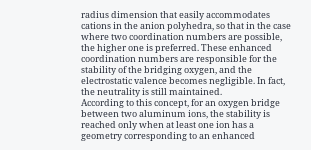radius dimension that easily accommodates cations in the anion polyhedra, so that in the case where two coordination numbers are possible, the higher one is preferred. These enhanced coordination numbers are responsible for the stability of the bridging oxygen, and the electrostatic valence becomes negligible. In fact, the neutrality is still maintained.
According to this concept, for an oxygen bridge between two aluminum ions, the stability is reached only when at least one ion has a geometry corresponding to an enhanced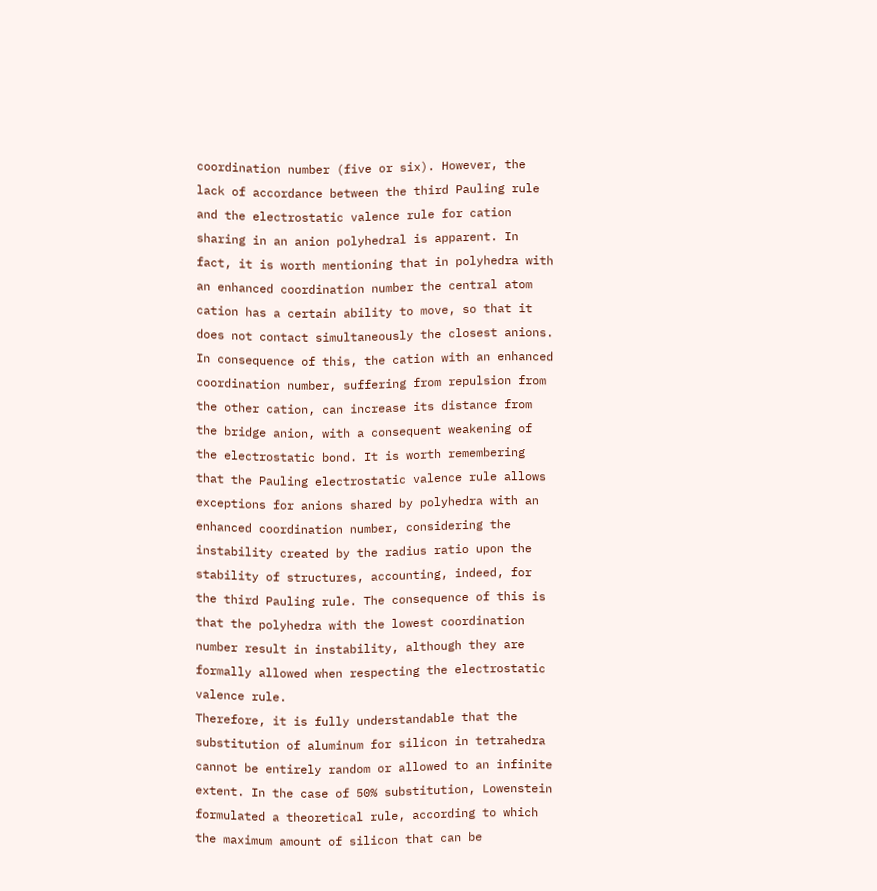coordination number (five or six). However, the lack of accordance between the third Pauling rule and the electrostatic valence rule for cation sharing in an anion polyhedral is apparent. In fact, it is worth mentioning that in polyhedra with an enhanced coordination number the central atom cation has a certain ability to move, so that it does not contact simultaneously the closest anions. In consequence of this, the cation with an enhanced coordination number, suffering from repulsion from the other cation, can increase its distance from the bridge anion, with a consequent weakening of the electrostatic bond. It is worth remembering that the Pauling electrostatic valence rule allows exceptions for anions shared by polyhedra with an enhanced coordination number, considering the instability created by the radius ratio upon the stability of structures, accounting, indeed, for the third Pauling rule. The consequence of this is that the polyhedra with the lowest coordination number result in instability, although they are formally allowed when respecting the electrostatic valence rule.
Therefore, it is fully understandable that the substitution of aluminum for silicon in tetrahedra cannot be entirely random or allowed to an infinite extent. In the case of 50% substitution, Lowenstein formulated a theoretical rule, according to which the maximum amount of silicon that can be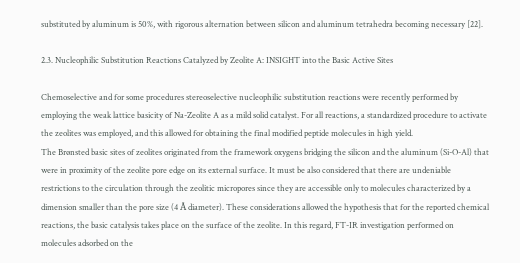substituted by aluminum is 50%, with rigorous alternation between silicon and aluminum tetrahedra becoming necessary [22].

2.3. Nucleophilic Substitution Reactions Catalyzed by Zeolite A: INSIGHT into the Basic Active Sites

Chemoselective and for some procedures stereoselective nucleophilic substitution reactions were recently performed by employing the weak lattice basicity of Na-Zeolite A as a mild solid catalyst. For all reactions, a standardized procedure to activate the zeolites was employed, and this allowed for obtaining the final modified peptide molecules in high yield.
The Brønsted basic sites of zeolites originated from the framework oxygens bridging the silicon and the aluminum (Si-O-Al) that were in proximity of the zeolite pore edge on its external surface. It must be also considered that there are undeniable restrictions to the circulation through the zeolitic micropores since they are accessible only to molecules characterized by a dimension smaller than the pore size (4 Å diameter). These considerations allowed the hypothesis that for the reported chemical reactions, the basic catalysis takes place on the surface of the zeolite. In this regard, FT-IR investigation performed on molecules adsorbed on the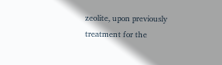zeolite, upon previously treatment for the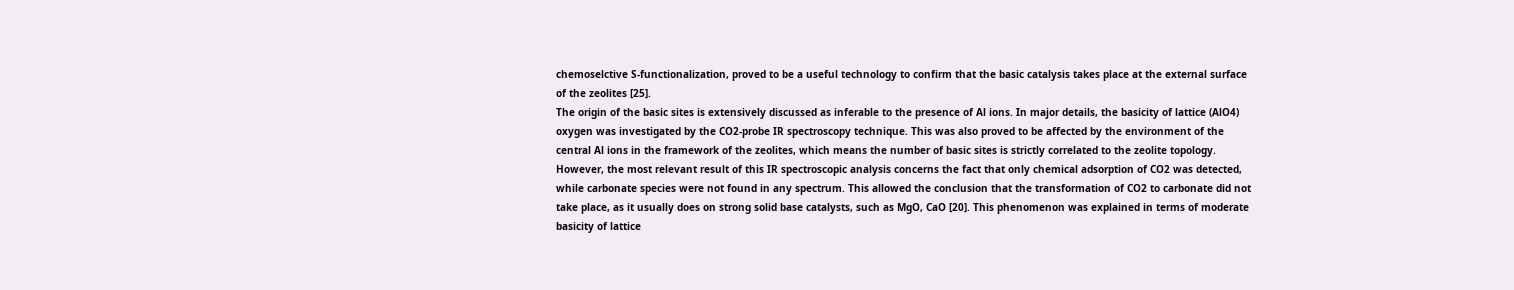chemoselctive S-functionalization, proved to be a useful technology to confirm that the basic catalysis takes place at the external surface of the zeolites [25].
The origin of the basic sites is extensively discussed as inferable to the presence of Al ions. In major details, the basicity of lattice (AlO4) oxygen was investigated by the CO2-probe IR spectroscopy technique. This was also proved to be affected by the environment of the central Al ions in the framework of the zeolites, which means the number of basic sites is strictly correlated to the zeolite topology. However, the most relevant result of this IR spectroscopic analysis concerns the fact that only chemical adsorption of CO2 was detected, while carbonate species were not found in any spectrum. This allowed the conclusion that the transformation of CO2 to carbonate did not take place, as it usually does on strong solid base catalysts, such as MgO, CaO [20]. This phenomenon was explained in terms of moderate basicity of lattice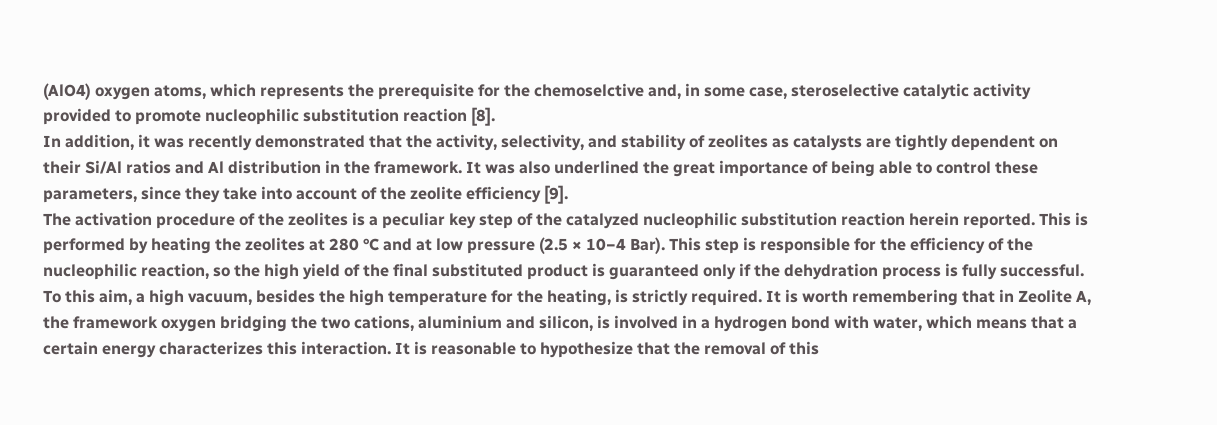(AlO4) oxygen atoms, which represents the prerequisite for the chemoselctive and, in some case, steroselective catalytic activity provided to promote nucleophilic substitution reaction [8].
In addition, it was recently demonstrated that the activity, selectivity, and stability of zeolites as catalysts are tightly dependent on their Si/Al ratios and Al distribution in the framework. It was also underlined the great importance of being able to control these parameters, since they take into account of the zeolite efficiency [9].
The activation procedure of the zeolites is a peculiar key step of the catalyzed nucleophilic substitution reaction herein reported. This is performed by heating the zeolites at 280 °C and at low pressure (2.5 × 10−4 Bar). This step is responsible for the efficiency of the nucleophilic reaction, so the high yield of the final substituted product is guaranteed only if the dehydration process is fully successful. To this aim, a high vacuum, besides the high temperature for the heating, is strictly required. It is worth remembering that in Zeolite A, the framework oxygen bridging the two cations, aluminium and silicon, is involved in a hydrogen bond with water, which means that a certain energy characterizes this interaction. It is reasonable to hypothesize that the removal of this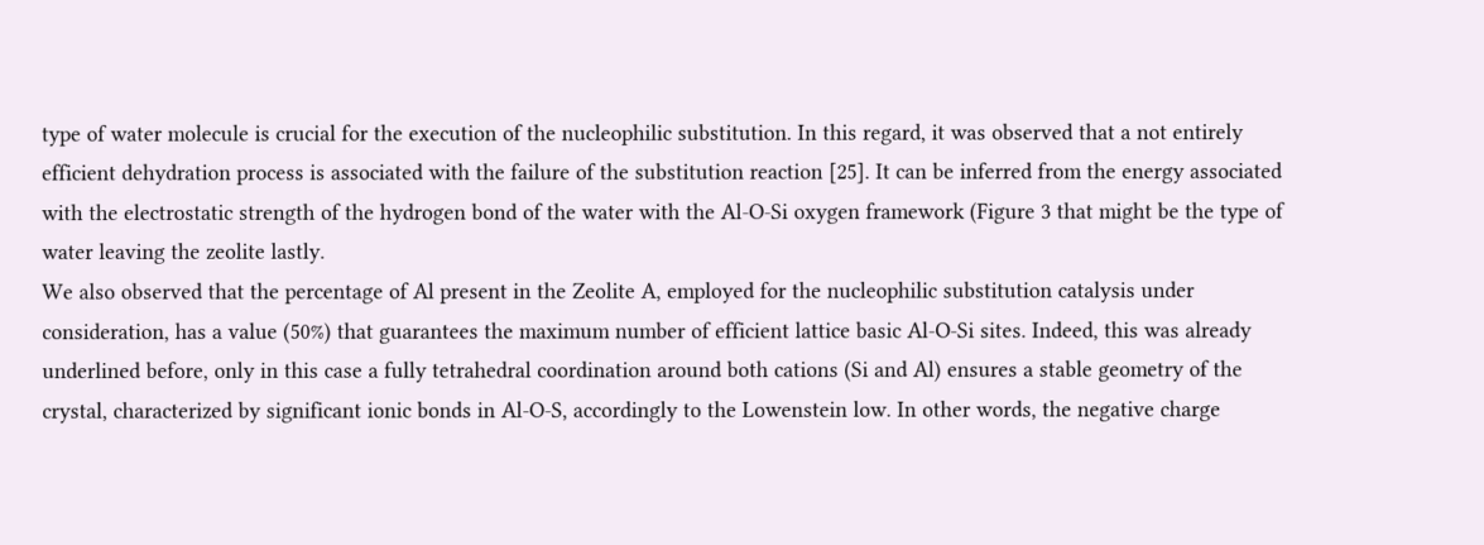type of water molecule is crucial for the execution of the nucleophilic substitution. In this regard, it was observed that a not entirely efficient dehydration process is associated with the failure of the substitution reaction [25]. It can be inferred from the energy associated with the electrostatic strength of the hydrogen bond of the water with the Al-O-Si oxygen framework (Figure 3 that might be the type of water leaving the zeolite lastly.
We also observed that the percentage of Al present in the Zeolite A, employed for the nucleophilic substitution catalysis under consideration, has a value (50%) that guarantees the maximum number of efficient lattice basic Al-O-Si sites. Indeed, this was already underlined before, only in this case a fully tetrahedral coordination around both cations (Si and Al) ensures a stable geometry of the crystal, characterized by significant ionic bonds in Al-O-S, accordingly to the Lowenstein low. In other words, the negative charge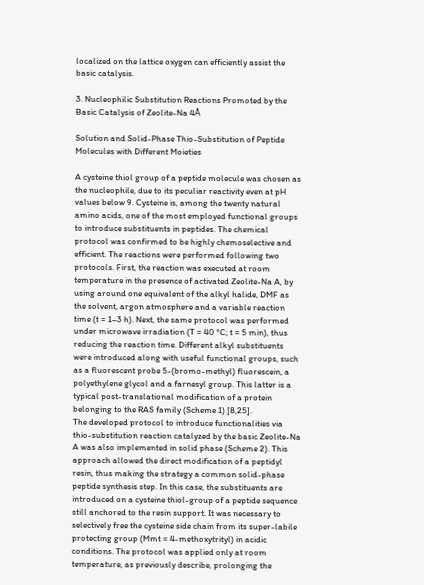localized on the lattice oxygen can efficiently assist the basic catalysis.

3. Nucleophilic Substitution Reactions Promoted by the Basic Catalysis of Zeolite-Na 4Å

Solution and Solid-Phase Thio-Substitution of Peptide Molecules with Different Moieties

A cysteine thiol group of a peptide molecule was chosen as the nucleophile, due to its peculiar reactivity even at pH values below 9. Cysteine is, among the twenty natural amino acids, one of the most employed functional groups to introduce substituents in peptides. The chemical protocol was confirmed to be highly chemoselective and efficient. The reactions were performed following two protocols. First, the reaction was executed at room temperature in the presence of activated Zeolite-Na A, by using around one equivalent of the alkyl halide, DMF as the solvent, argon atmosphere and a variable reaction time (t = 1–3 h). Next, the same protocol was performed under microwave irradiation (T = 40 °C; t = 5 min), thus reducing the reaction time. Different alkyl substituents were introduced along with useful functional groups, such as a fluorescent probe 5-(bromo-methyl) fluorescein, a polyethylene glycol and a farnesyl group. This latter is a typical post-translational modification of a protein belonging to the RAS family (Scheme 1) [8,25].
The developed protocol to introduce functionalities via thio-substitution reaction catalyzed by the basic Zeolite-Na A was also implemented in solid phase (Scheme 2). This approach allowed the direct modification of a peptidyl resin, thus making the strategy a common solid-phase peptide synthesis step. In this case, the substituents are introduced on a cysteine thiol-group of a peptide sequence still anchored to the resin support. It was necessary to selectively free the cysteine side chain from its super-labile protecting group (Mmt = 4-methoxytrityl) in acidic conditions. The protocol was applied only at room temperature, as previously describe, prolonging the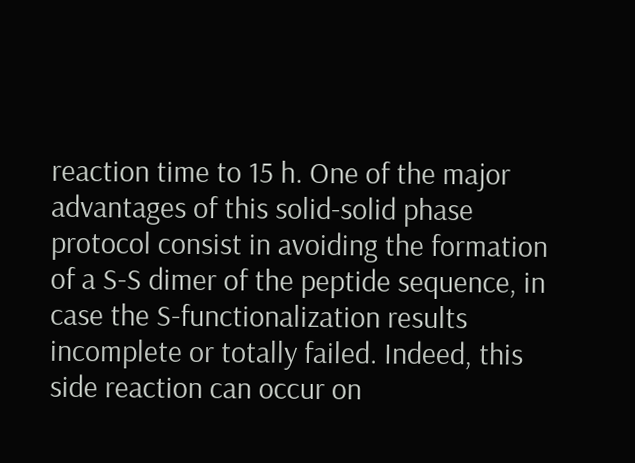reaction time to 15 h. One of the major advantages of this solid-solid phase protocol consist in avoiding the formation of a S-S dimer of the peptide sequence, in case the S-functionalization results incomplete or totally failed. Indeed, this side reaction can occur on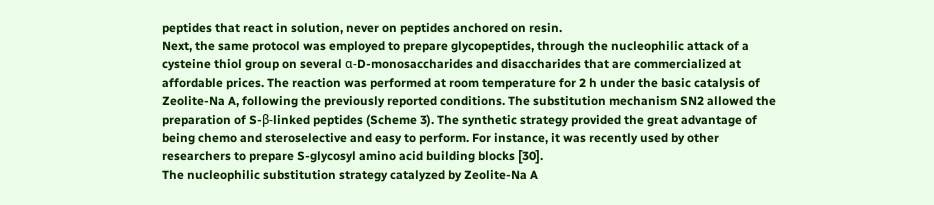peptides that react in solution, never on peptides anchored on resin.
Next, the same protocol was employed to prepare glycopeptides, through the nucleophilic attack of a cysteine thiol group on several α-D-monosaccharides and disaccharides that are commercialized at affordable prices. The reaction was performed at room temperature for 2 h under the basic catalysis of Zeolite-Na A, following the previously reported conditions. The substitution mechanism SN2 allowed the preparation of S-β-linked peptides (Scheme 3). The synthetic strategy provided the great advantage of being chemo and steroselective and easy to perform. For instance, it was recently used by other researchers to prepare S-glycosyl amino acid building blocks [30].
The nucleophilic substitution strategy catalyzed by Zeolite-Na A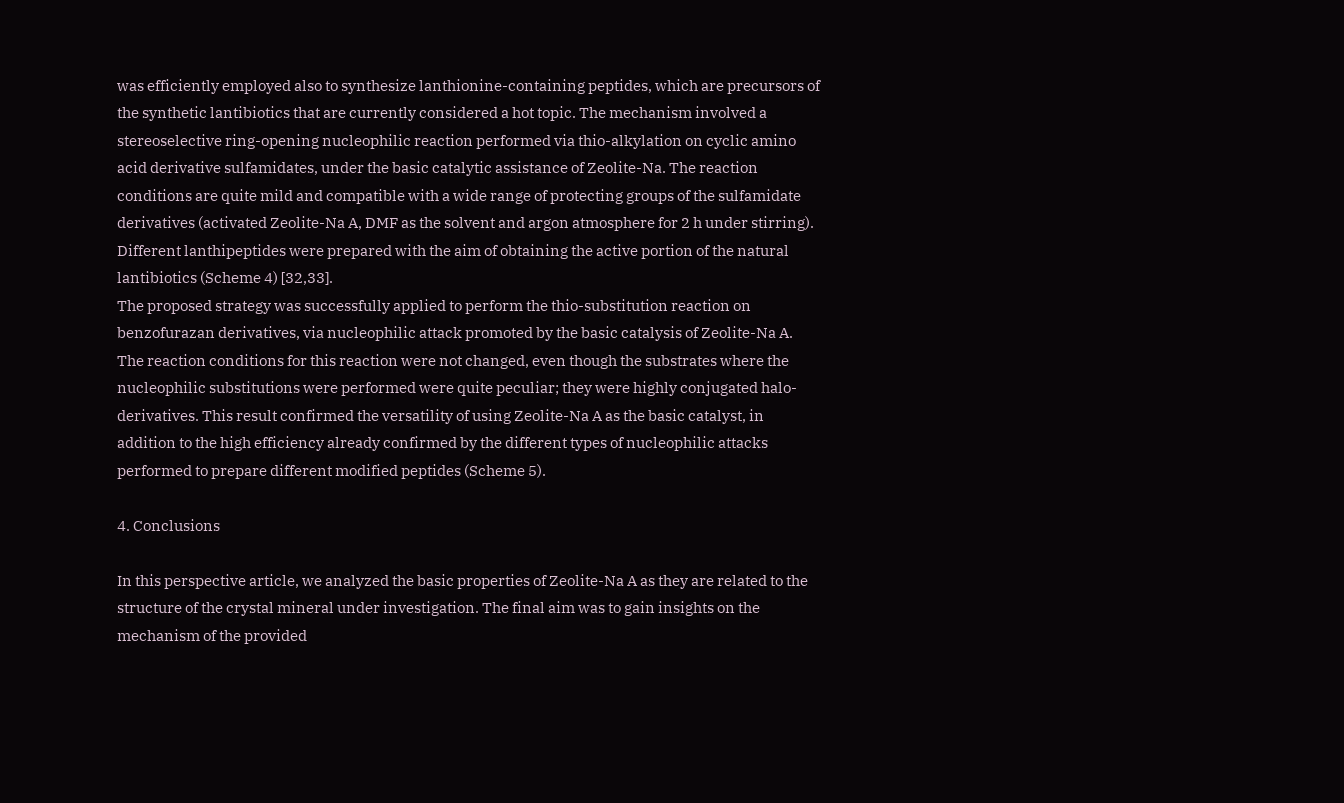was efficiently employed also to synthesize lanthionine-containing peptides, which are precursors of the synthetic lantibiotics that are currently considered a hot topic. The mechanism involved a stereoselective ring-opening nucleophilic reaction performed via thio-alkylation on cyclic amino acid derivative sulfamidates, under the basic catalytic assistance of Zeolite-Na. The reaction conditions are quite mild and compatible with a wide range of protecting groups of the sulfamidate derivatives (activated Zeolite-Na A, DMF as the solvent and argon atmosphere for 2 h under stirring). Different lanthipeptides were prepared with the aim of obtaining the active portion of the natural lantibiotics (Scheme 4) [32,33].
The proposed strategy was successfully applied to perform the thio-substitution reaction on benzofurazan derivatives, via nucleophilic attack promoted by the basic catalysis of Zeolite-Na A. The reaction conditions for this reaction were not changed, even though the substrates where the nucleophilic substitutions were performed were quite peculiar; they were highly conjugated halo-derivatives. This result confirmed the versatility of using Zeolite-Na A as the basic catalyst, in addition to the high efficiency already confirmed by the different types of nucleophilic attacks performed to prepare different modified peptides (Scheme 5).

4. Conclusions

In this perspective article, we analyzed the basic properties of Zeolite-Na A as they are related to the structure of the crystal mineral under investigation. The final aim was to gain insights on the mechanism of the provided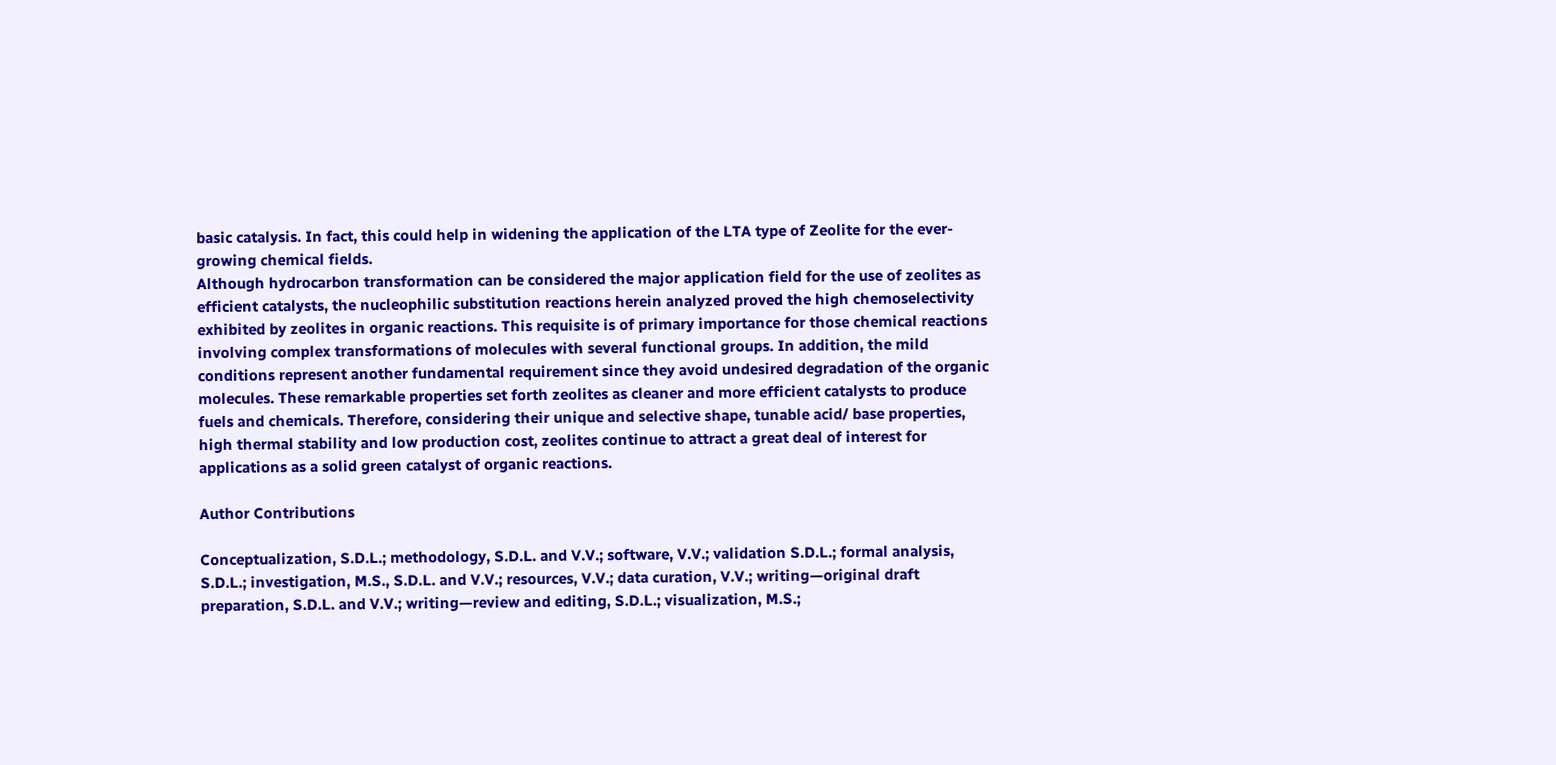basic catalysis. In fact, this could help in widening the application of the LTA type of Zeolite for the ever-growing chemical fields.
Although hydrocarbon transformation can be considered the major application field for the use of zeolites as efficient catalysts, the nucleophilic substitution reactions herein analyzed proved the high chemoselectivity exhibited by zeolites in organic reactions. This requisite is of primary importance for those chemical reactions involving complex transformations of molecules with several functional groups. In addition, the mild conditions represent another fundamental requirement since they avoid undesired degradation of the organic molecules. These remarkable properties set forth zeolites as cleaner and more efficient catalysts to produce fuels and chemicals. Therefore, considering their unique and selective shape, tunable acid/ base properties, high thermal stability and low production cost, zeolites continue to attract a great deal of interest for applications as a solid green catalyst of organic reactions.

Author Contributions

Conceptualization, S.D.L.; methodology, S.D.L. and V.V.; software, V.V.; validation S.D.L.; formal analysis, S.D.L.; investigation, M.S., S.D.L. and V.V.; resources, V.V.; data curation, V.V.; writing—original draft preparation, S.D.L. and V.V.; writing—review and editing, S.D.L.; visualization, M.S.;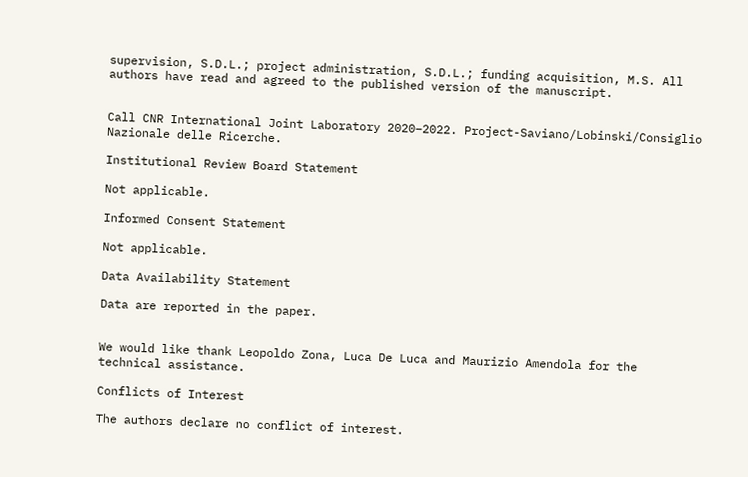supervision, S.D.L.; project administration, S.D.L.; funding acquisition, M.S. All authors have read and agreed to the published version of the manuscript.


Call CNR International Joint Laboratory 2020–2022. Project-Saviano/Lobinski/Consiglio Nazionale delle Ricerche.

Institutional Review Board Statement

Not applicable.

Informed Consent Statement

Not applicable.

Data Availability Statement

Data are reported in the paper.


We would like thank Leopoldo Zona, Luca De Luca and Maurizio Amendola for the technical assistance.

Conflicts of Interest

The authors declare no conflict of interest.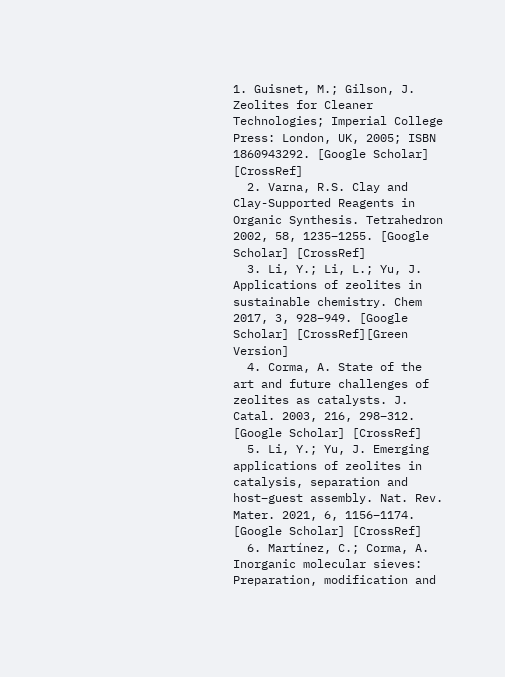1. Guisnet, M.; Gilson, J. Zeolites for Cleaner Technologies; Imperial College Press: London, UK, 2005; ISBN 1860943292. [Google Scholar] [CrossRef]
  2. Varna, R.S. Clay and Clay-Supported Reagents in Organic Synthesis. Tetrahedron 2002, 58, 1235–1255. [Google Scholar] [CrossRef]
  3. Li, Y.; Li, L.; Yu, J. Applications of zeolites in sustainable chemistry. Chem 2017, 3, 928–949. [Google Scholar] [CrossRef][Green Version]
  4. Corma, A. State of the art and future challenges of zeolites as catalysts. J. Catal. 2003, 216, 298–312. [Google Scholar] [CrossRef]
  5. Li, Y.; Yu, J. Emerging applications of zeolites in catalysis, separation and host–guest assembly. Nat. Rev. Mater. 2021, 6, 1156–1174. [Google Scholar] [CrossRef]
  6. Martínez, C.; Corma, A. Inorganic molecular sieves: Preparation, modification and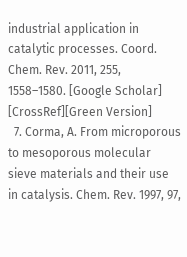industrial application in catalytic processes. Coord. Chem. Rev. 2011, 255, 1558–1580. [Google Scholar] [CrossRef][Green Version]
  7. Corma, A. From microporous to mesoporous molecular sieve materials and their use in catalysis. Chem. Rev. 1997, 97,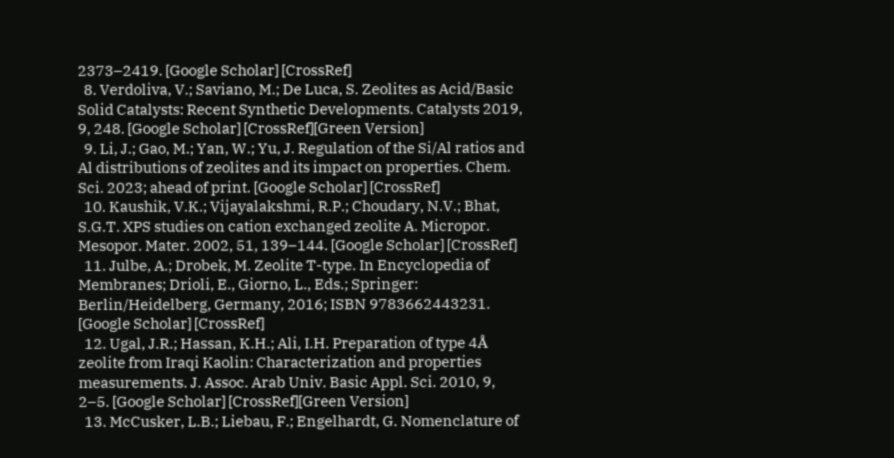2373–2419. [Google Scholar] [CrossRef]
  8. Verdoliva, V.; Saviano, M.; De Luca, S. Zeolites as Acid/Basic Solid Catalysts: Recent Synthetic Developments. Catalysts 2019, 9, 248. [Google Scholar] [CrossRef][Green Version]
  9. Li, J.; Gao, M.; Yan, W.; Yu, J. Regulation of the Si/Al ratios and Al distributions of zeolites and its impact on properties. Chem. Sci. 2023; ahead of print. [Google Scholar] [CrossRef]
  10. Kaushik, V.K.; Vijayalakshmi, R.P.; Choudary, N.V.; Bhat, S.G.T. XPS studies on cation exchanged zeolite A. Micropor. Mesopor. Mater. 2002, 51, 139–144. [Google Scholar] [CrossRef]
  11. Julbe, A.; Drobek, M. Zeolite T-type. In Encyclopedia of Membranes; Drioli, E., Giorno, L., Eds.; Springer: Berlin/Heidelberg, Germany, 2016; ISBN 9783662443231. [Google Scholar] [CrossRef]
  12. Ugal, J.R.; Hassan, K.H.; Ali, I.H. Preparation of type 4Å zeolite from Iraqi Kaolin: Characterization and properties measurements. J. Assoc. Arab Univ. Basic Appl. Sci. 2010, 9, 2–5. [Google Scholar] [CrossRef][Green Version]
  13. McCusker, L.B.; Liebau, F.; Engelhardt, G. Nomenclature of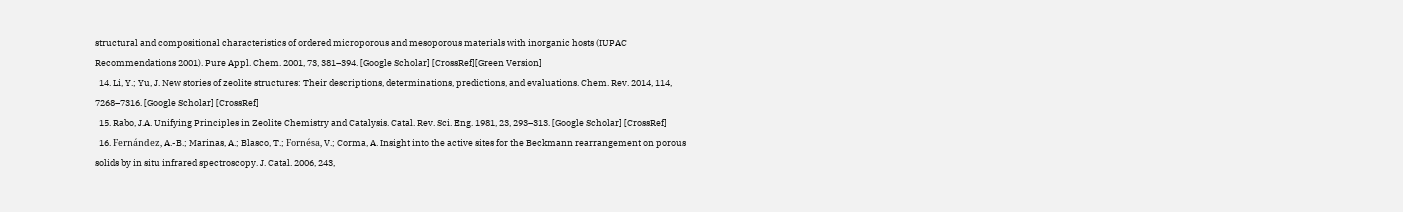structural and compositional characteristics of ordered microporous and mesoporous materials with inorganic hosts (IUPAC Recommendations 2001). Pure Appl. Chem. 2001, 73, 381–394. [Google Scholar] [CrossRef][Green Version]
  14. Li, Y.; Yu, J. New stories of zeolite structures: Their descriptions, determinations, predictions, and evaluations. Chem. Rev. 2014, 114, 7268–7316. [Google Scholar] [CrossRef]
  15. Rabo, J.A. Unifying Principles in Zeolite Chemistry and Catalysis. Catal. Rev. Sci. Eng. 1981, 23, 293–313. [Google Scholar] [CrossRef]
  16. Fernández, A.-B.; Marinas, A.; Blasco, T.; Fornésa, V.; Corma, A. Insight into the active sites for the Beckmann rearrangement on porous solids by in situ infrared spectroscopy. J. Catal. 2006, 243,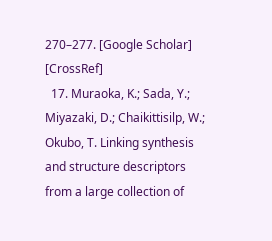270–277. [Google Scholar] [CrossRef]
  17. Muraoka, K.; Sada, Y.; Miyazaki, D.; Chaikittisilp, W.; Okubo, T. Linking synthesis and structure descriptors from a large collection of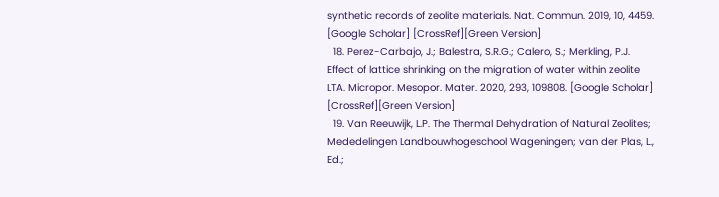synthetic records of zeolite materials. Nat. Commun. 2019, 10, 4459. [Google Scholar] [CrossRef][Green Version]
  18. Perez-Carbajo, J.; Balestra, S.R.G.; Calero, S.; Merkling, P.J. Effect of lattice shrinking on the migration of water within zeolite LTA. Micropor. Mesopor. Mater. 2020, 293, 109808. [Google Scholar] [CrossRef][Green Version]
  19. Van Reeuwijk, L.P. The Thermal Dehydration of Natural Zeolites; Mededelingen Landbouwhogeschool Wageningen; van der Plas, L., Ed.;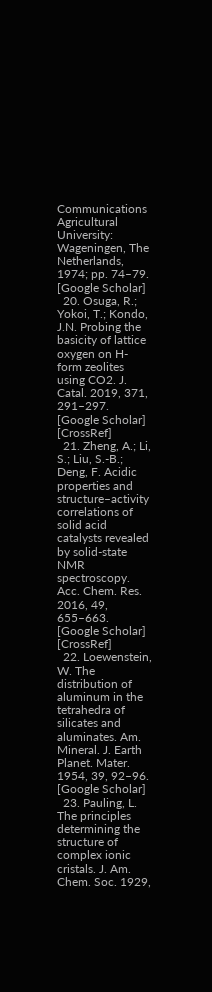Communications Agricultural University: Wageningen, The Netherlands, 1974; pp. 74–79. [Google Scholar]
  20. Osuga, R.; Yokoi, T.; Kondo, J.N. Probing the basicity of lattice oxygen on H-form zeolites using CO2. J. Catal. 2019, 371, 291–297. [Google Scholar] [CrossRef]
  21. Zheng, A.; Li, S.; Liu, S.-B.; Deng, F. Acidic properties and structure–activity correlations of solid acid catalysts revealed by solid-state NMR spectroscopy. Acc. Chem. Res. 2016, 49, 655–663. [Google Scholar] [CrossRef]
  22. Loewenstein, W. The distribution of aluminum in the tetrahedra of silicates and aluminates. Am. Mineral. J. Earth Planet. Mater. 1954, 39, 92–96. [Google Scholar]
  23. Pauling, L. The principles determining the structure of complex ionic cristals. J. Am. Chem. Soc. 1929,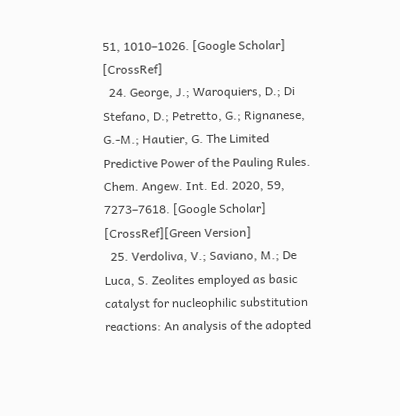51, 1010–1026. [Google Scholar] [CrossRef]
  24. George, J.; Waroquiers, D.; Di Stefano, D.; Petretto, G.; Rignanese, G.-M.; Hautier, G. The Limited Predictive Power of the Pauling Rules. Chem. Angew. Int. Ed. 2020, 59, 7273–7618. [Google Scholar] [CrossRef][Green Version]
  25. Verdoliva, V.; Saviano, M.; De Luca, S. Zeolites employed as basic catalyst for nucleophilic substitution reactions: An analysis of the adopted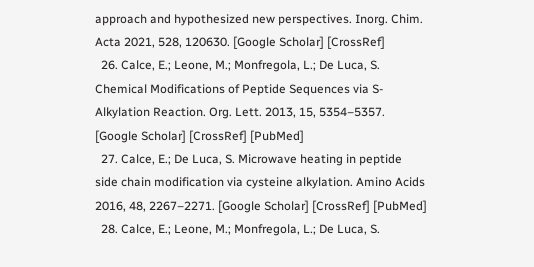approach and hypothesized new perspectives. Inorg. Chim. Acta 2021, 528, 120630. [Google Scholar] [CrossRef]
  26. Calce, E.; Leone, M.; Monfregola, L.; De Luca, S. Chemical Modifications of Peptide Sequences via S-Alkylation Reaction. Org. Lett. 2013, 15, 5354–5357. [Google Scholar] [CrossRef] [PubMed]
  27. Calce, E.; De Luca, S. Microwave heating in peptide side chain modification via cysteine alkylation. Amino Acids 2016, 48, 2267–2271. [Google Scholar] [CrossRef] [PubMed]
  28. Calce, E.; Leone, M.; Monfregola, L.; De Luca, S.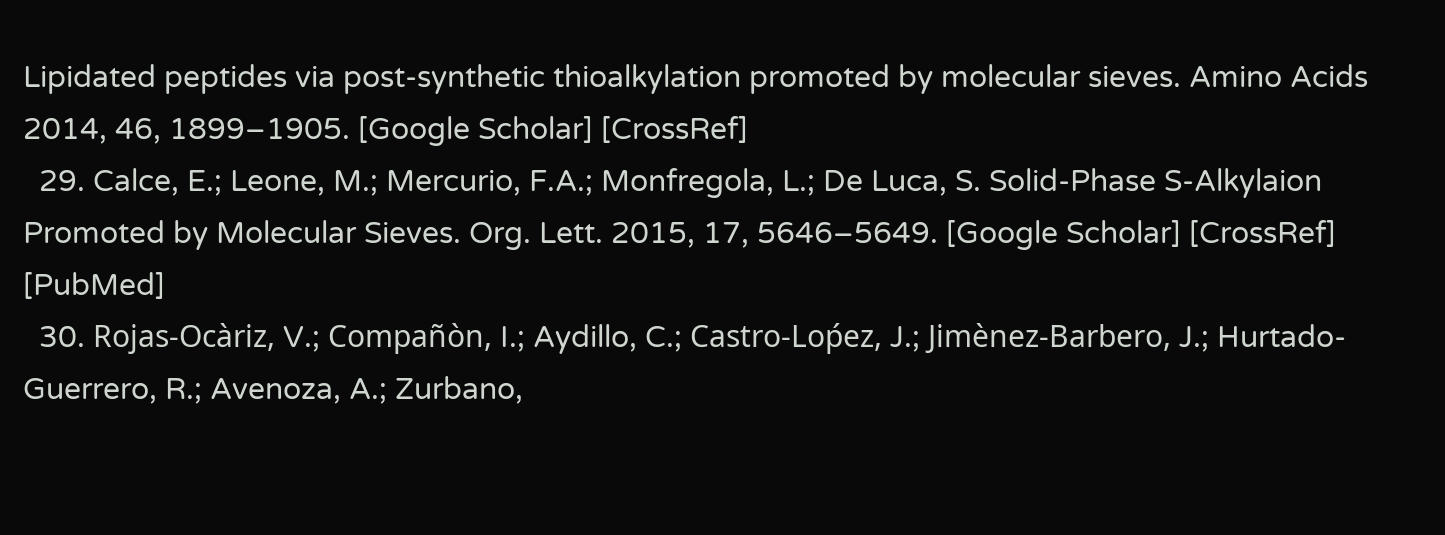Lipidated peptides via post-synthetic thioalkylation promoted by molecular sieves. Amino Acids 2014, 46, 1899–1905. [Google Scholar] [CrossRef]
  29. Calce, E.; Leone, M.; Mercurio, F.A.; Monfregola, L.; De Luca, S. Solid-Phase S-Alkylaion Promoted by Molecular Sieves. Org. Lett. 2015, 17, 5646–5649. [Google Scholar] [CrossRef] [PubMed]
  30. Rojas-Ocàriz, V.; Compañòn, I.; Aydillo, C.; Castro-Loṕez, J.; Jimènez-Barbero, J.; Hurtado-Guerrero, R.; Avenoza, A.; Zurbano,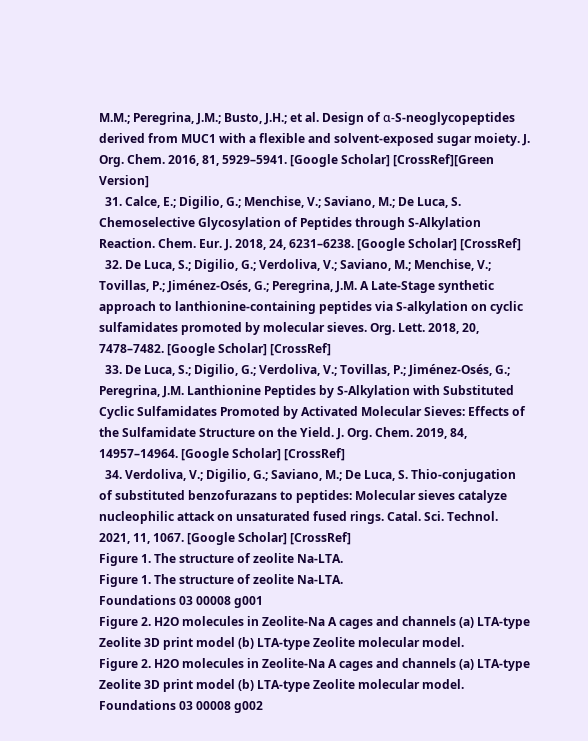M.M.; Peregrina, J.M.; Busto, J.H.; et al. Design of α-S-neoglycopeptides derived from MUC1 with a flexible and solvent-exposed sugar moiety. J. Org. Chem. 2016, 81, 5929–5941. [Google Scholar] [CrossRef][Green Version]
  31. Calce, E.; Digilio, G.; Menchise, V.; Saviano, M.; De Luca, S. Chemoselective Glycosylation of Peptides through S-Alkylation Reaction. Chem. Eur. J. 2018, 24, 6231–6238. [Google Scholar] [CrossRef]
  32. De Luca, S.; Digilio, G.; Verdoliva, V.; Saviano, M.; Menchise, V.; Tovillas, P.; Jiménez-Osés, G.; Peregrina, J.M. A Late-Stage synthetic approach to lanthionine-containing peptides via S-alkylation on cyclic sulfamidates promoted by molecular sieves. Org. Lett. 2018, 20, 7478–7482. [Google Scholar] [CrossRef]
  33. De Luca, S.; Digilio, G.; Verdoliva, V.; Tovillas, P.; Jiménez-Osés, G.; Peregrina, J.M. Lanthionine Peptides by S-Alkylation with Substituted Cyclic Sulfamidates Promoted by Activated Molecular Sieves: Effects of the Sulfamidate Structure on the Yield. J. Org. Chem. 2019, 84, 14957–14964. [Google Scholar] [CrossRef]
  34. Verdoliva, V.; Digilio, G.; Saviano, M.; De Luca, S. Thio-conjugation of substituted benzofurazans to peptides: Molecular sieves catalyze nucleophilic attack on unsaturated fused rings. Catal. Sci. Technol. 2021, 11, 1067. [Google Scholar] [CrossRef]
Figure 1. The structure of zeolite Na-LTA.
Figure 1. The structure of zeolite Na-LTA.
Foundations 03 00008 g001
Figure 2. H2O molecules in Zeolite-Na A cages and channels (a) LTA-type Zeolite 3D print model (b) LTA-type Zeolite molecular model.
Figure 2. H2O molecules in Zeolite-Na A cages and channels (a) LTA-type Zeolite 3D print model (b) LTA-type Zeolite molecular model.
Foundations 03 00008 g002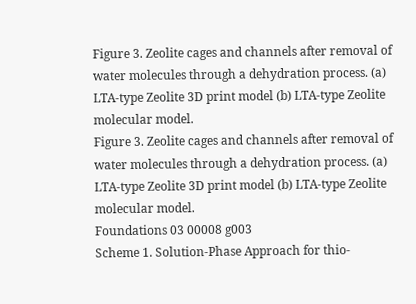Figure 3. Zeolite cages and channels after removal of water molecules through a dehydration process. (a) LTA-type Zeolite 3D print model (b) LTA-type Zeolite molecular model.
Figure 3. Zeolite cages and channels after removal of water molecules through a dehydration process. (a) LTA-type Zeolite 3D print model (b) LTA-type Zeolite molecular model.
Foundations 03 00008 g003
Scheme 1. Solution-Phase Approach for thio-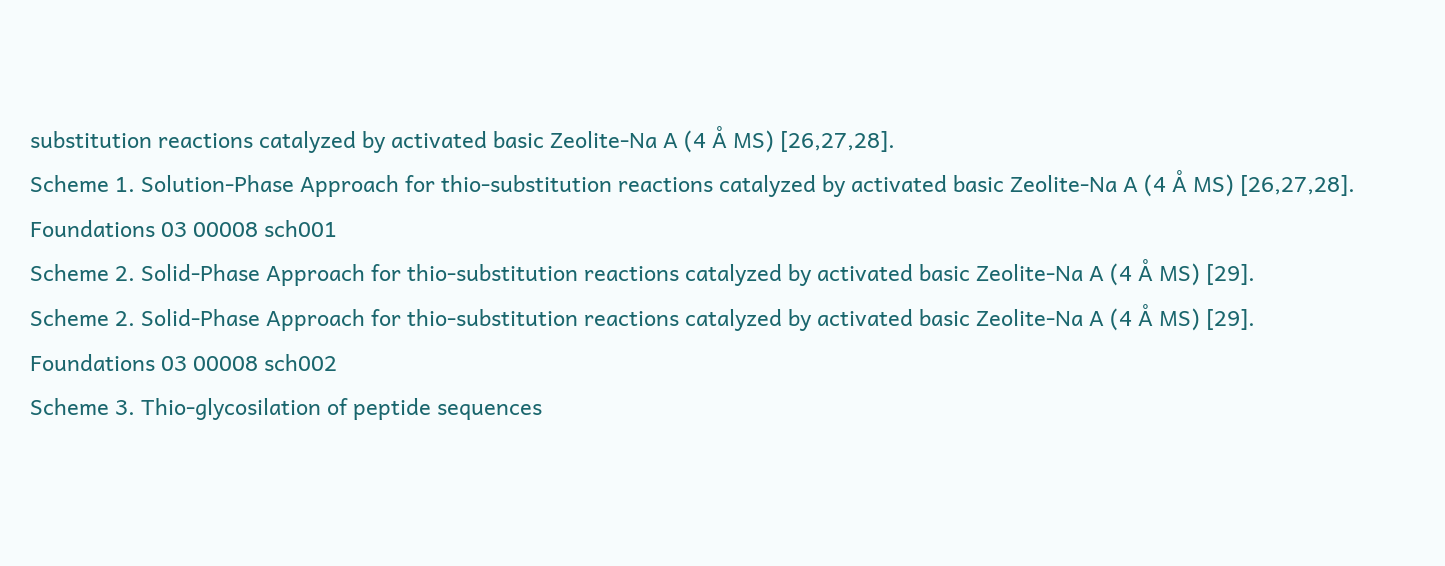substitution reactions catalyzed by activated basic Zeolite-Na A (4 Å MS) [26,27,28].
Scheme 1. Solution-Phase Approach for thio-substitution reactions catalyzed by activated basic Zeolite-Na A (4 Å MS) [26,27,28].
Foundations 03 00008 sch001
Scheme 2. Solid-Phase Approach for thio-substitution reactions catalyzed by activated basic Zeolite-Na A (4 Å MS) [29].
Scheme 2. Solid-Phase Approach for thio-substitution reactions catalyzed by activated basic Zeolite-Na A (4 Å MS) [29].
Foundations 03 00008 sch002
Scheme 3. Thio-glycosilation of peptide sequences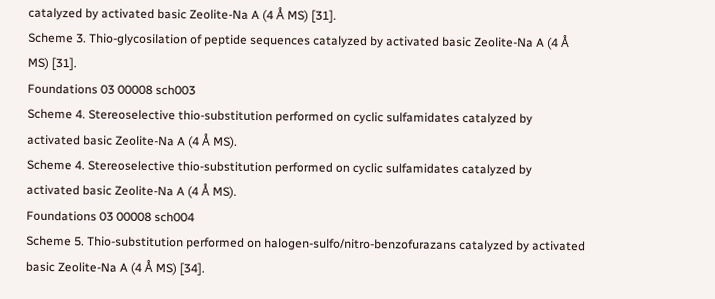catalyzed by activated basic Zeolite-Na A (4 Å MS) [31].
Scheme 3. Thio-glycosilation of peptide sequences catalyzed by activated basic Zeolite-Na A (4 Å MS) [31].
Foundations 03 00008 sch003
Scheme 4. Stereoselective thio-substitution performed on cyclic sulfamidates catalyzed by activated basic Zeolite-Na A (4 Å MS).
Scheme 4. Stereoselective thio-substitution performed on cyclic sulfamidates catalyzed by activated basic Zeolite-Na A (4 Å MS).
Foundations 03 00008 sch004
Scheme 5. Thio-substitution performed on halogen-sulfo/nitro-benzofurazans catalyzed by activated basic Zeolite-Na A (4 Å MS) [34].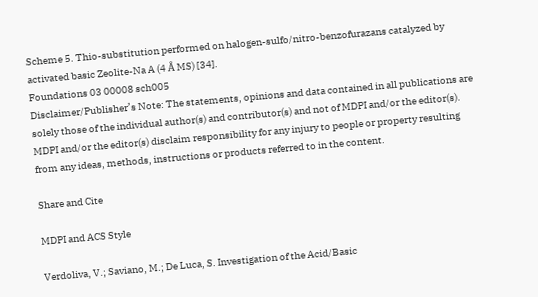Scheme 5. Thio-substitution performed on halogen-sulfo/nitro-benzofurazans catalyzed by activated basic Zeolite-Na A (4 Å MS) [34].
Foundations 03 00008 sch005
Disclaimer/Publisher’s Note: The statements, opinions and data contained in all publications are solely those of the individual author(s) and contributor(s) and not of MDPI and/or the editor(s). MDPI and/or the editor(s) disclaim responsibility for any injury to people or property resulting from any ideas, methods, instructions or products referred to in the content.

Share and Cite

MDPI and ACS Style

Verdoliva, V.; Saviano, M.; De Luca, S. Investigation of the Acid/Basic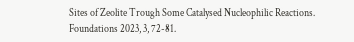Sites of Zeolite Trough Some Catalysed Nucleophilic Reactions. Foundations 2023, 3, 72-81.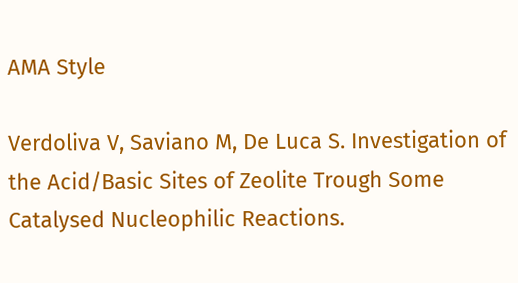AMA Style

Verdoliva V, Saviano M, De Luca S. Investigation of the Acid/Basic Sites of Zeolite Trough Some Catalysed Nucleophilic Reactions.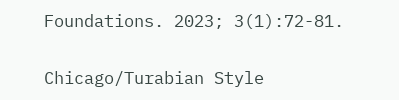Foundations. 2023; 3(1):72-81.

Chicago/Turabian Style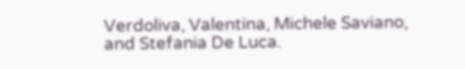Verdoliva, Valentina, Michele Saviano, and Stefania De Luca.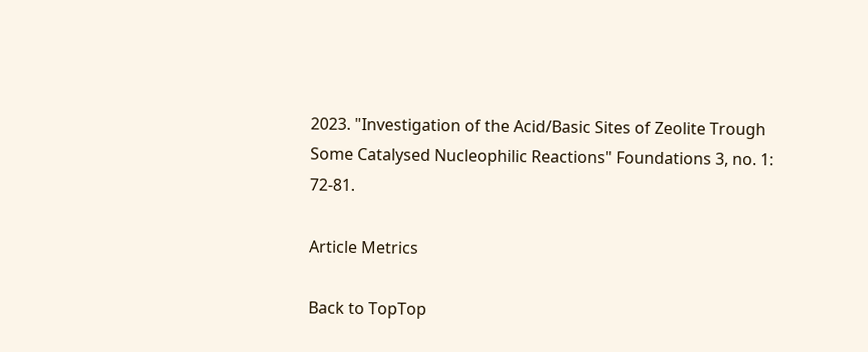2023. "Investigation of the Acid/Basic Sites of Zeolite Trough Some Catalysed Nucleophilic Reactions" Foundations 3, no. 1: 72-81.

Article Metrics

Back to TopTop